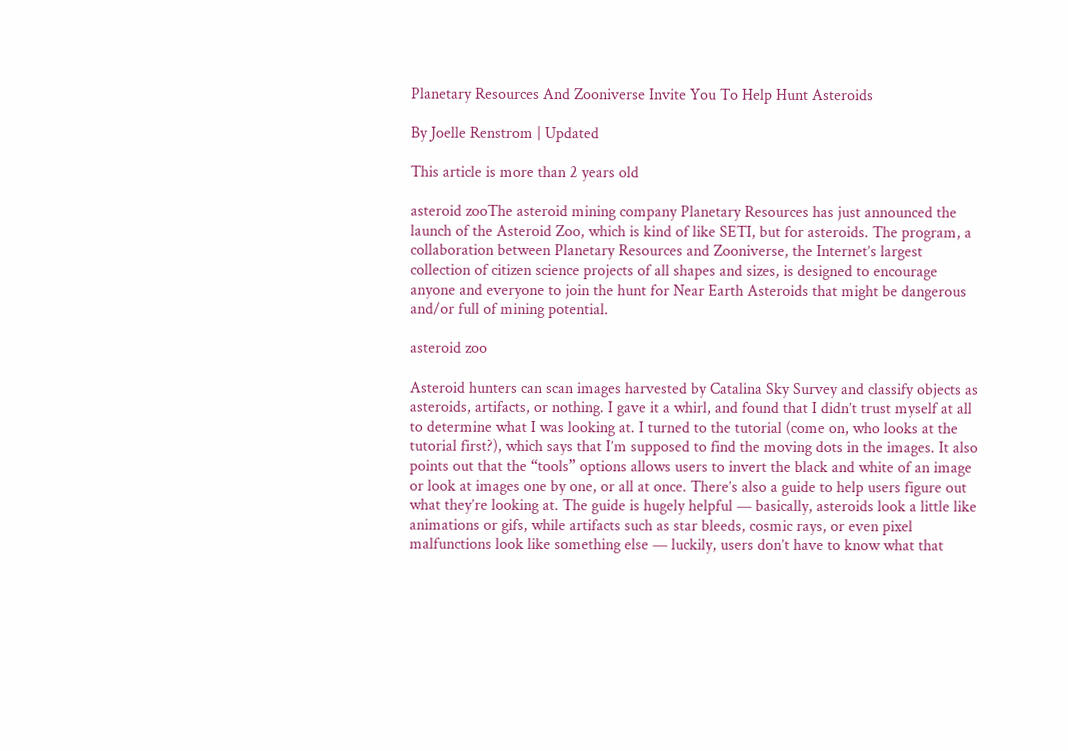Planetary Resources And Zooniverse Invite You To Help Hunt Asteroids

By Joelle Renstrom | Updated

This article is more than 2 years old

asteroid zooThe asteroid mining company Planetary Resources has just announced the launch of the Asteroid Zoo, which is kind of like SETI, but for asteroids. The program, a collaboration between Planetary Resources and Zooniverse, the Internet’s largest collection of citizen science projects of all shapes and sizes, is designed to encourage anyone and everyone to join the hunt for Near Earth Asteroids that might be dangerous and/or full of mining potential.

asteroid zoo

Asteroid hunters can scan images harvested by Catalina Sky Survey and classify objects as asteroids, artifacts, or nothing. I gave it a whirl, and found that I didn’t trust myself at all to determine what I was looking at. I turned to the tutorial (come on, who looks at the tutorial first?), which says that I’m supposed to find the moving dots in the images. It also points out that the “tools” options allows users to invert the black and white of an image or look at images one by one, or all at once. There’s also a guide to help users figure out what they’re looking at. The guide is hugely helpful — basically, asteroids look a little like animations or gifs, while artifacts such as star bleeds, cosmic rays, or even pixel malfunctions look like something else — luckily, users don’t have to know what that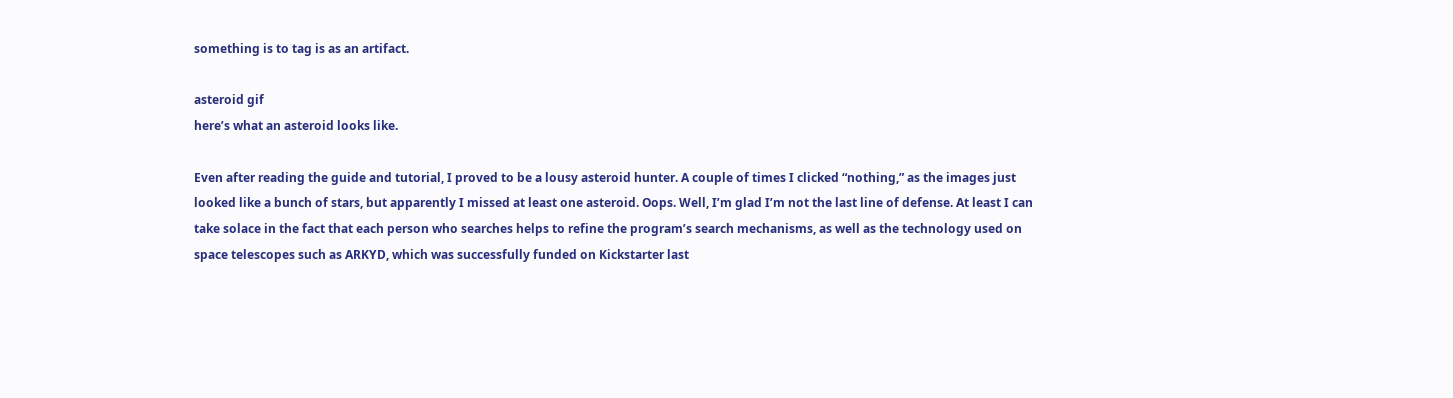something is to tag is as an artifact.

asteroid gif
here’s what an asteroid looks like.

Even after reading the guide and tutorial, I proved to be a lousy asteroid hunter. A couple of times I clicked “nothing,” as the images just looked like a bunch of stars, but apparently I missed at least one asteroid. Oops. Well, I’m glad I’m not the last line of defense. At least I can take solace in the fact that each person who searches helps to refine the program’s search mechanisms, as well as the technology used on space telescopes such as ARKYD, which was successfully funded on Kickstarter last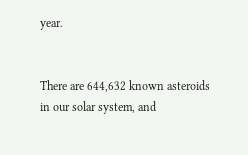year.


There are 644,632 known asteroids in our solar system, and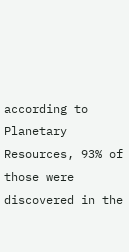according to Planetary Resources, 93% of those were discovered in the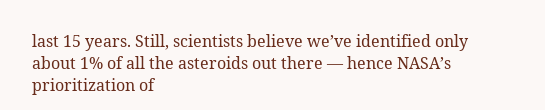last 15 years. Still, scientists believe we’ve identified only about 1% of all the asteroids out there — hence NASA’s prioritization of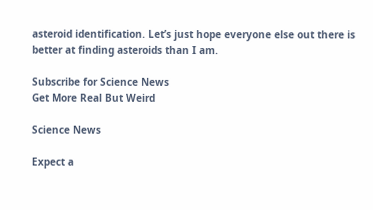asteroid identification. Let’s just hope everyone else out there is better at finding asteroids than I am.

Subscribe for Science News
Get More Real But Weird

Science News

Expect a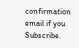confirmation email if you Subscribe.